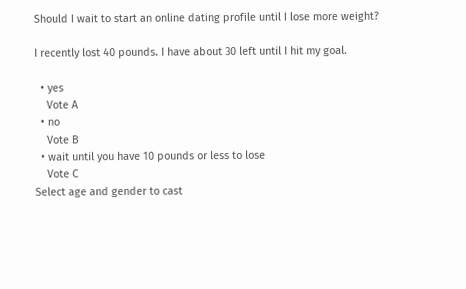Should I wait to start an online dating profile until I lose more weight?

I recently lost 40 pounds. I have about 30 left until I hit my goal.

  • yes
    Vote A
  • no
    Vote B
  • wait until you have 10 pounds or less to lose
    Vote C
Select age and gender to cast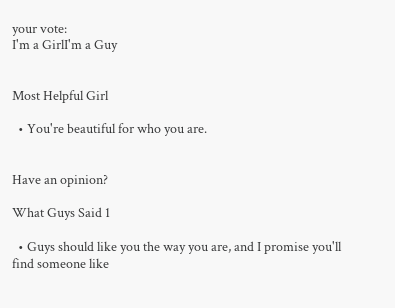your vote:
I'm a GirlI'm a Guy


Most Helpful Girl

  • You're beautiful for who you are.


Have an opinion?

What Guys Said 1

  • Guys should like you the way you are, and I promise you'll find someone like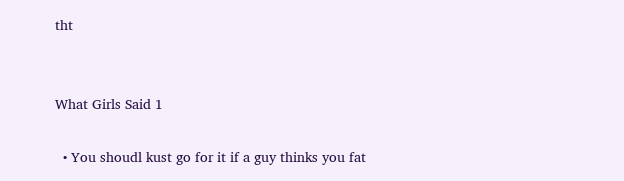tht


What Girls Said 1

  • You shoudl kust go for it if a guy thinks you fat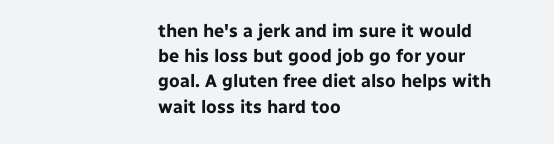then he's a jerk and im sure it would be his loss but good job go for your goal. A gluten free diet also helps with wait loss its hard too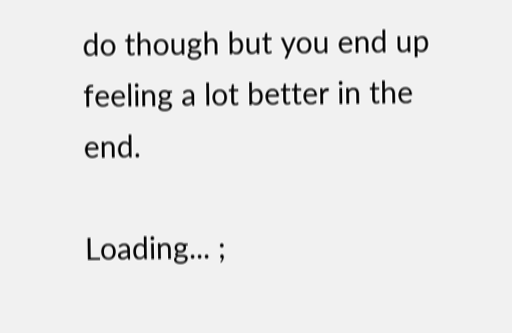do though but you end up feeling a lot better in the end.

Loading... ;